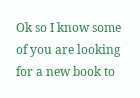Ok so I know some of you are looking for a new book to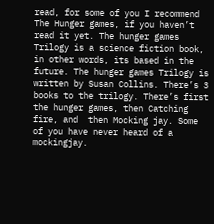read, for some of you I recommend The Hunger games, if you haven’t read it yet. The hunger games Trilogy is a science fiction book, in other words, its based in the future. The hunger games Trilogy is written by Susan Collins. There’s 3 books to the trilogy. There’s first the hunger games, then Catching fire, and  then Mocking jay. Some of you have never heard of a mockingjay.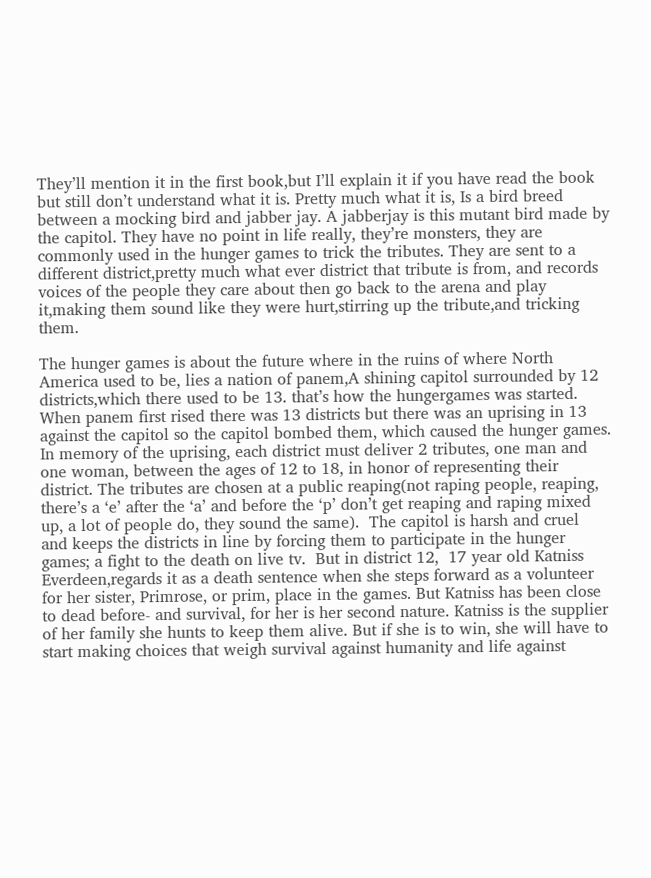They’ll mention it in the first book,but I’ll explain it if you have read the book but still don’t understand what it is. Pretty much what it is, Is a bird breed between a mocking bird and jabber jay. A jabberjay is this mutant bird made by the capitol. They have no point in life really, they’re monsters, they are commonly used in the hunger games to trick the tributes. They are sent to a different district,pretty much what ever district that tribute is from, and records voices of the people they care about then go back to the arena and play it,making them sound like they were hurt,stirring up the tribute,and tricking them.

The hunger games is about the future where in the ruins of where North America used to be, lies a nation of panem,A shining capitol surrounded by 12 districts,which there used to be 13. that’s how the hungergames was started. When panem first rised there was 13 districts but there was an uprising in 13 against the capitol so the capitol bombed them, which caused the hunger games. In memory of the uprising, each district must deliver 2 tributes, one man and one woman, between the ages of 12 to 18, in honor of representing their district. The tributes are chosen at a public reaping(not raping people, reaping, there’s a ‘e’ after the ‘a’ and before the ‘p’ don’t get reaping and raping mixed up, a lot of people do, they sound the same).  The capitol is harsh and cruel  and keeps the districts in line by forcing them to participate in the hunger games; a fight to the death on live tv.  But in district 12,  17 year old Katniss Everdeen,regards it as a death sentence when she steps forward as a volunteer for her sister, Primrose, or prim, place in the games. But Katniss has been close to dead before- and survival, for her is her second nature. Katniss is the supplier of her family she hunts to keep them alive. But if she is to win, she will have to start making choices that weigh survival against humanity and life against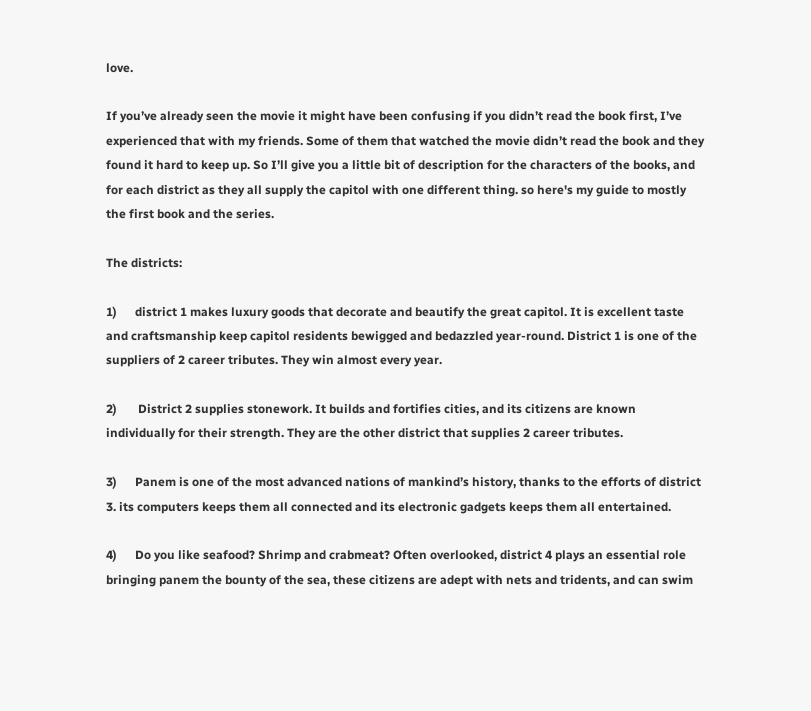love.

If you’ve already seen the movie it might have been confusing if you didn’t read the book first, I’ve experienced that with my friends. Some of them that watched the movie didn’t read the book and they found it hard to keep up. So I’ll give you a little bit of description for the characters of the books, and for each district as they all supply the capitol with one different thing. so here's my guide to mostly the first book and the series.

The districts:

1)      district 1 makes luxury goods that decorate and beautify the great capitol. It is excellent taste and craftsmanship keep capitol residents bewigged and bedazzled year-round. District 1 is one of the suppliers of 2 career tributes. They win almost every year.

2)       District 2 supplies stonework. It builds and fortifies cities, and its citizens are known individually for their strength. They are the other district that supplies 2 career tributes.

3)      Panem is one of the most advanced nations of mankind’s history, thanks to the efforts of district 3. its computers keeps them all connected and its electronic gadgets keeps them all entertained.

4)      Do you like seafood? Shrimp and crabmeat? Often overlooked, district 4 plays an essential role bringing panem the bounty of the sea, these citizens are adept with nets and tridents, and can swim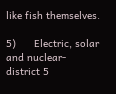like fish themselves.

5)      Electric, solar and nuclear- district 5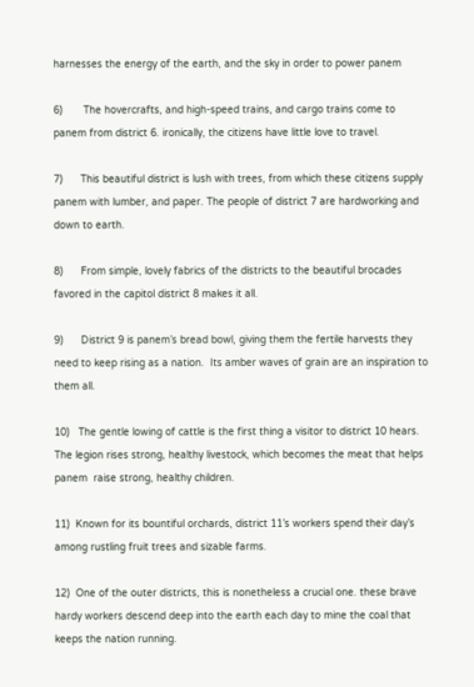harnesses the energy of the earth, and the sky in order to power panem

6)       The hovercrafts, and high-speed trains, and cargo trains come to panem from district 6. ironically, the citizens have little love to travel.

7)      This beautiful district is lush with trees, from which these citizens supply panem with lumber, and paper. The people of district 7 are hardworking and down to earth.

8)      From simple, lovely fabrics of the districts to the beautiful brocades favored in the capitol district 8 makes it all.

9)      District 9 is panem’s bread bowl, giving them the fertile harvests they need to keep rising as a nation.  Its amber waves of grain are an inspiration to them all.

10)   The gentle lowing of cattle is the first thing a visitor to district 10 hears. The legion rises strong, healthy livestock, which becomes the meat that helps panem  raise strong, healthy children.

11)  Known for its bountiful orchards, district 11’s workers spend their day’s among rustling fruit trees and sizable farms.

12)  One of the outer districts, this is nonetheless a crucial one. these brave hardy workers descend deep into the earth each day to mine the coal that keeps the nation running.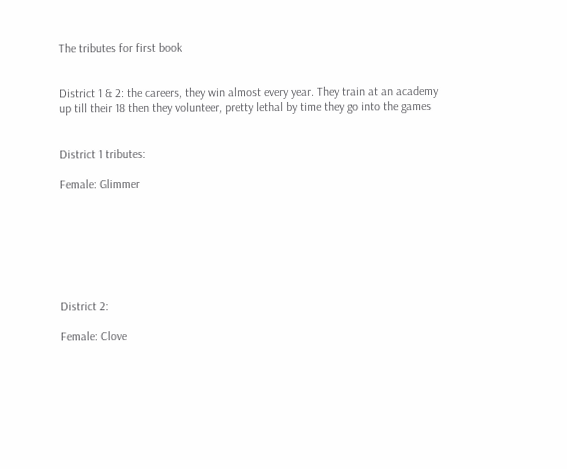The tributes for first book


District 1 & 2: the careers, they win almost every year. They train at an academy up till their 18 then they volunteer, pretty lethal by time they go into the games


District 1 tributes:

Female: Glimmer







District 2:

Female: Clove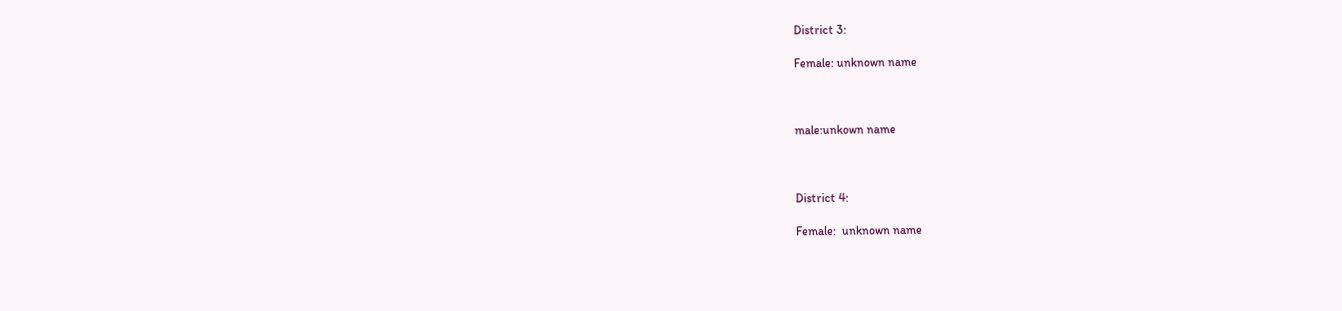District 3:

Female: unknown name



male:unkown name



District 4:

Female:  unknown name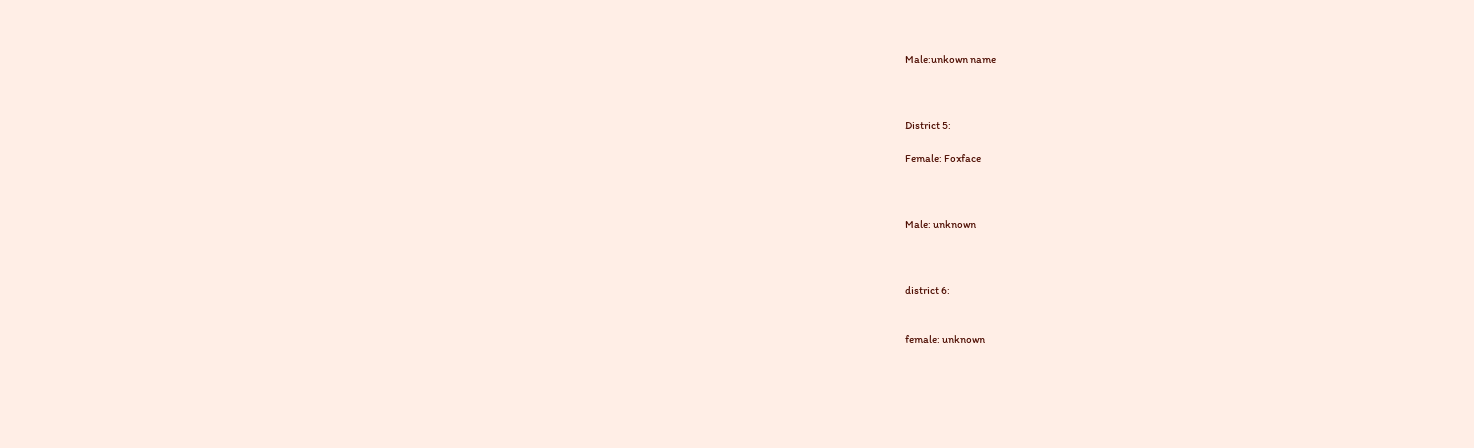Male:unkown name



District 5:

Female: Foxface



Male: unknown



district 6:


female: unknown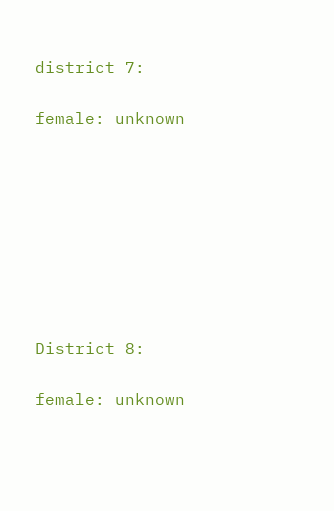district 7:

female: unknown








District 8:

female: unknown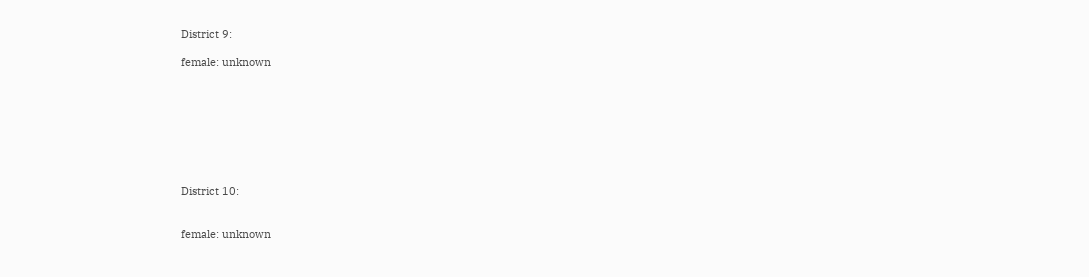District 9:

female: unknown








District 10:


female: unknown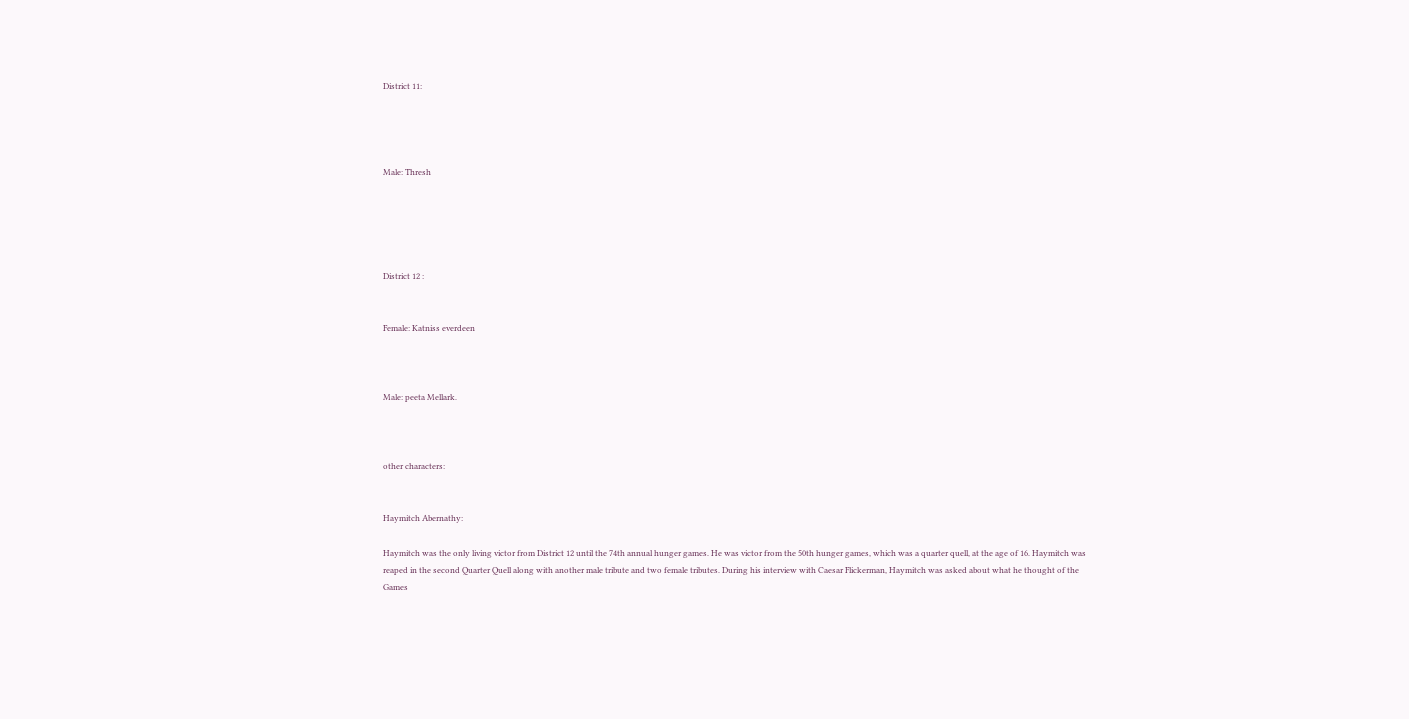District 11:




Male: Thresh





District 12 :


Female: Katniss everdeen



Male: peeta Mellark.



other characters:


Haymitch Abernathy:

Haymitch was the only living victor from District 12 until the 74th annual hunger games. He was victor from the 50th hunger games, which was a quarter quell, at the age of 16. Haymitch was reaped in the second Quarter Quell along with another male tribute and two female tributes. During his interview with Caesar Flickerman, Haymitch was asked about what he thought of the Games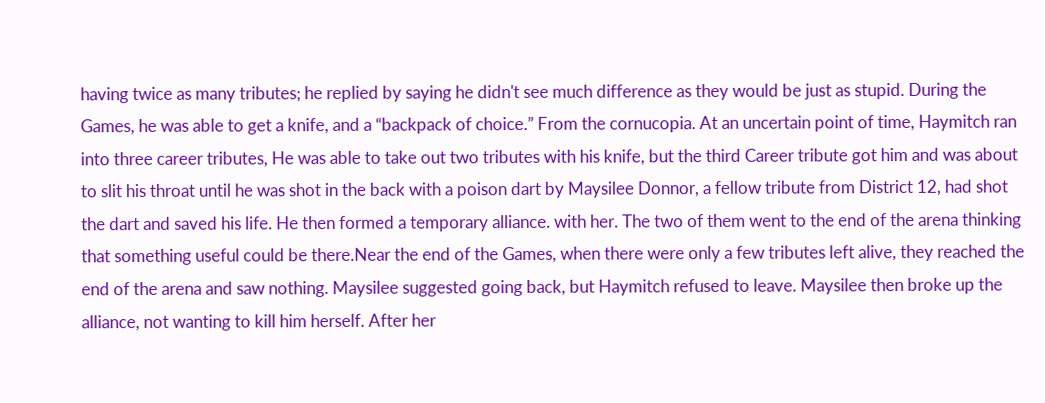having twice as many tributes; he replied by saying he didn't see much difference as they would be just as stupid. During the Games, he was able to get a knife, and a “backpack of choice.” From the cornucopia. At an uncertain point of time, Haymitch ran into three career tributes, He was able to take out two tributes with his knife, but the third Career tribute got him and was about to slit his throat until he was shot in the back with a poison dart by Maysilee Donnor, a fellow tribute from District 12, had shot the dart and saved his life. He then formed a temporary alliance. with her. The two of them went to the end of the arena thinking that something useful could be there.Near the end of the Games, when there were only a few tributes left alive, they reached the end of the arena and saw nothing. Maysilee suggested going back, but Haymitch refused to leave. Maysilee then broke up the alliance, not wanting to kill him herself. After her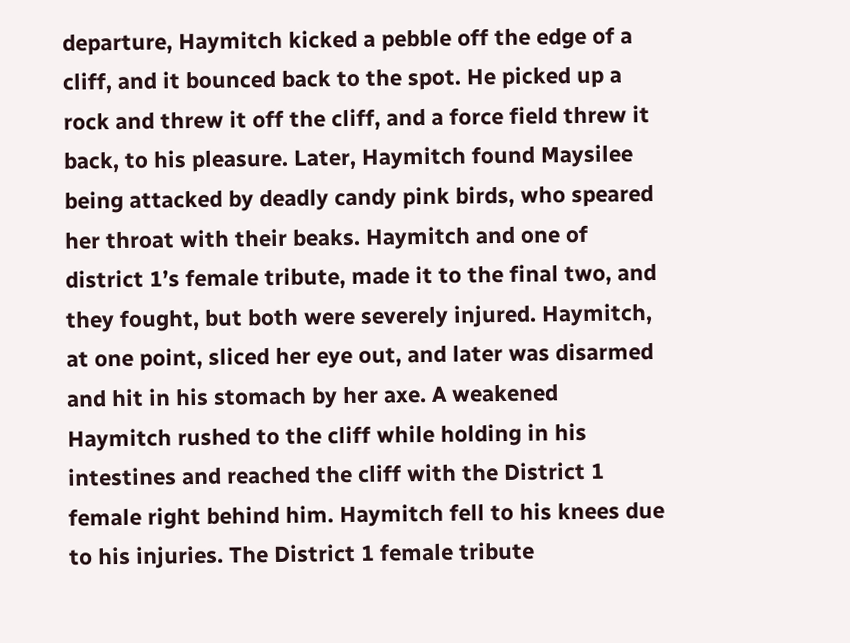departure, Haymitch kicked a pebble off the edge of a cliff, and it bounced back to the spot. He picked up a rock and threw it off the cliff, and a force field threw it back, to his pleasure. Later, Haymitch found Maysilee being attacked by deadly candy pink birds, who speared her throat with their beaks. Haymitch and one of district 1’s female tribute, made it to the final two, and they fought, but both were severely injured. Haymitch, at one point, sliced her eye out, and later was disarmed and hit in his stomach by her axe. A weakened Haymitch rushed to the cliff while holding in his intestines and reached the cliff with the District 1 female right behind him. Haymitch fell to his knees due to his injuries. The District 1 female tribute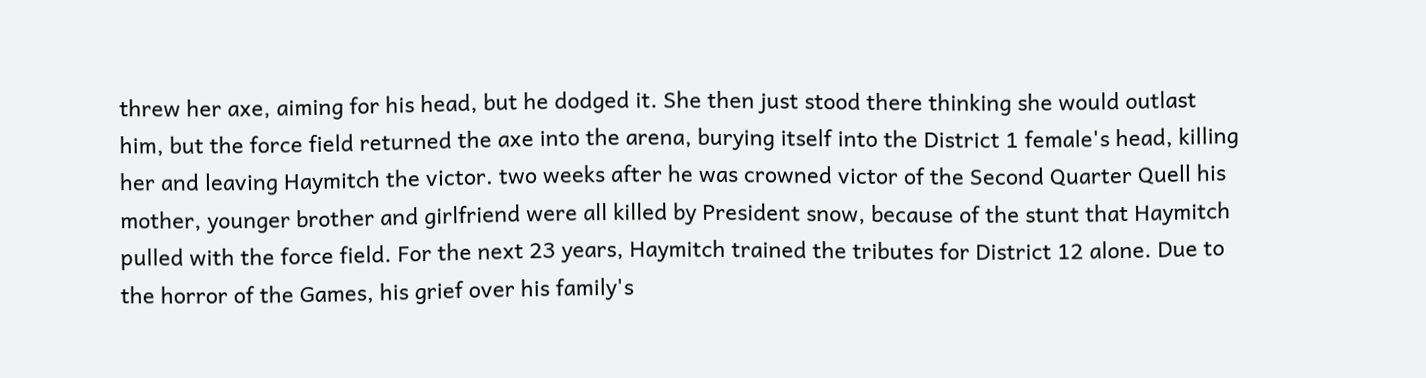threw her axe, aiming for his head, but he dodged it. She then just stood there thinking she would outlast him, but the force field returned the axe into the arena, burying itself into the District 1 female's head, killing her and leaving Haymitch the victor. two weeks after he was crowned victor of the Second Quarter Quell his mother, younger brother and girlfriend were all killed by President snow, because of the stunt that Haymitch pulled with the force field. For the next 23 years, Haymitch trained the tributes for District 12 alone. Due to the horror of the Games, his grief over his family's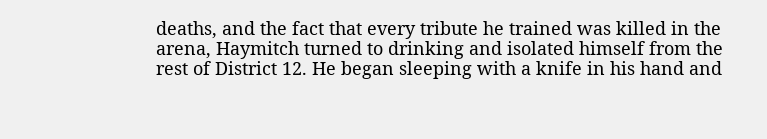deaths, and the fact that every tribute he trained was killed in the arena, Haymitch turned to drinking and isolated himself from the rest of District 12. He began sleeping with a knife in his hand and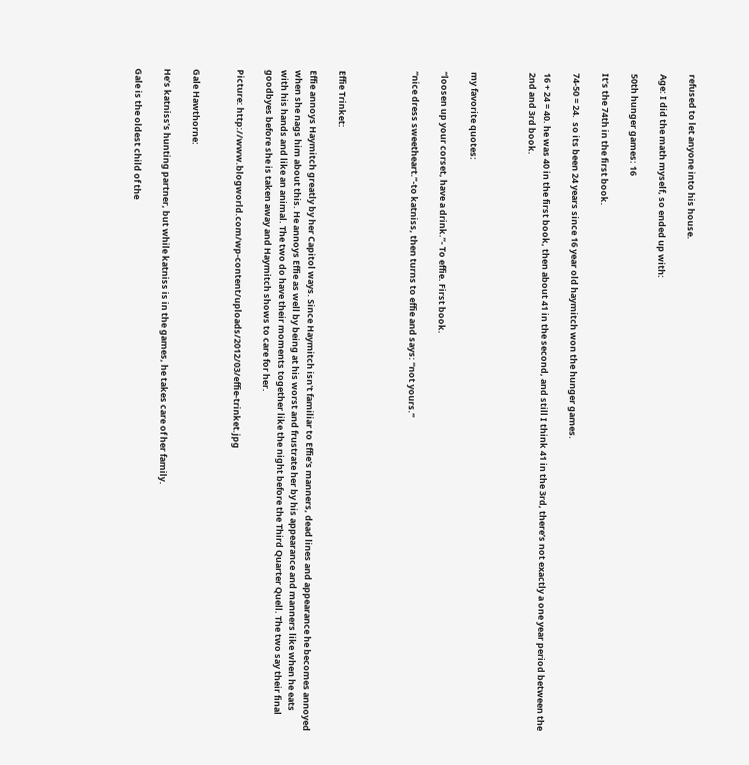refused to let anyone into his house.

Age: I did the math myself, so ended up with:

50th hunger games: 16

It’s the 74th in the first book.

74-50 = 24.  so its been 24 years since 16 year old haymitch won the hunger games.

16 + 24 = 40. he was 40 in the first book, then about 41 in the second, and still I think 41 in the 3rd, there’s not exactly a one year period between the 2nd and 3rd book.



my favorite quotes:

“loosen up your corset, have a drink.”- To effie. First book.

“nice dress sweetheart.”-to katniss, then turns to effie and says: “not yours.”




Effie Trinket:

Effie annoys Haymitch greatly by her Capitol ways. Since Haymitch isn't familiar to Effie's manners, dead lines and appearance he becomes annoyed when she nags him about this. He annoys Effie as well by being at his worst and frustrate her by his appearance and manners like when he eats with his hands and like an animal. The two do have their moments together like the night before the Third Quarter Quell. The two say their final goodbyes before she is taken away and Haymitch shows to care for her.

Picture: http://www.blogworld.com/wp-content/uploads/2012/03/effie-trinket.jpg


Gale Hawthorne:

He’s katniss’s hunting partner, but while katniss is in the games, he takes care of her family.

Gale is the oldest child of the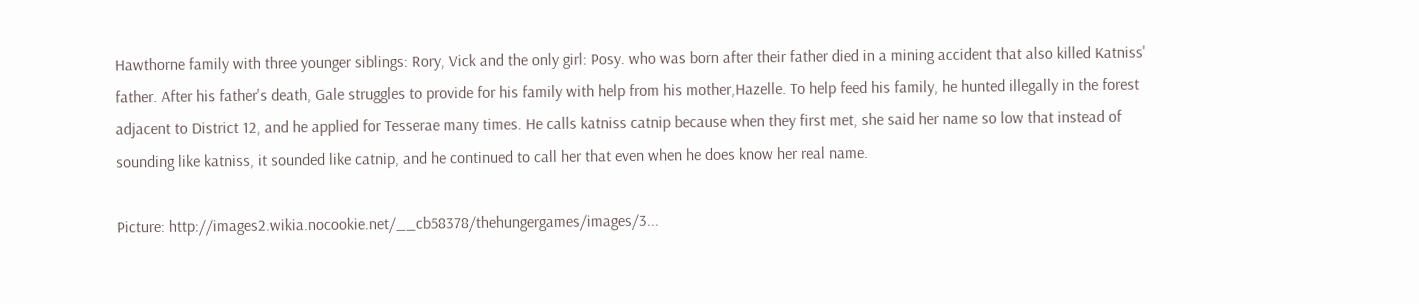Hawthorne family with three younger siblings: Rory, Vick and the only girl: Posy. who was born after their father died in a mining accident that also killed Katniss' father. After his father's death, Gale struggles to provide for his family with help from his mother,Hazelle. To help feed his family, he hunted illegally in the forest adjacent to District 12, and he applied for Tesserae many times. He calls katniss catnip because when they first met, she said her name so low that instead of sounding like katniss, it sounded like catnip, and he continued to call her that even when he does know her real name.

Picture: http://images2.wikia.nocookie.net/__cb58378/thehungergames/images/3...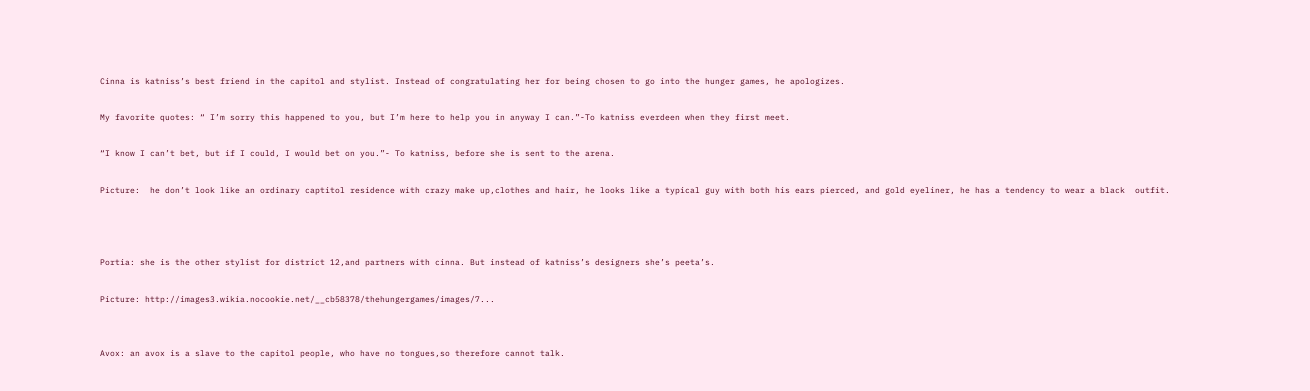Cinna is katniss’s best friend in the capitol and stylist. Instead of congratulating her for being chosen to go into the hunger games, he apologizes.

My favorite quotes: “ I’m sorry this happened to you, but I’m here to help you in anyway I can.”-To katniss everdeen when they first meet.

“I know I can’t bet, but if I could, I would bet on you.”- To katniss, before she is sent to the arena.

Picture:  he don’t look like an ordinary captitol residence with crazy make up,clothes and hair, he looks like a typical guy with both his ears pierced, and gold eyeliner, he has a tendency to wear a black  outfit.



Portia: she is the other stylist for district 12,and partners with cinna. But instead of katniss’s designers she’s peeta’s.

Picture: http://images3.wikia.nocookie.net/__cb58378/thehungergames/images/7...


Avox: an avox is a slave to the capitol people, who have no tongues,so therefore cannot talk.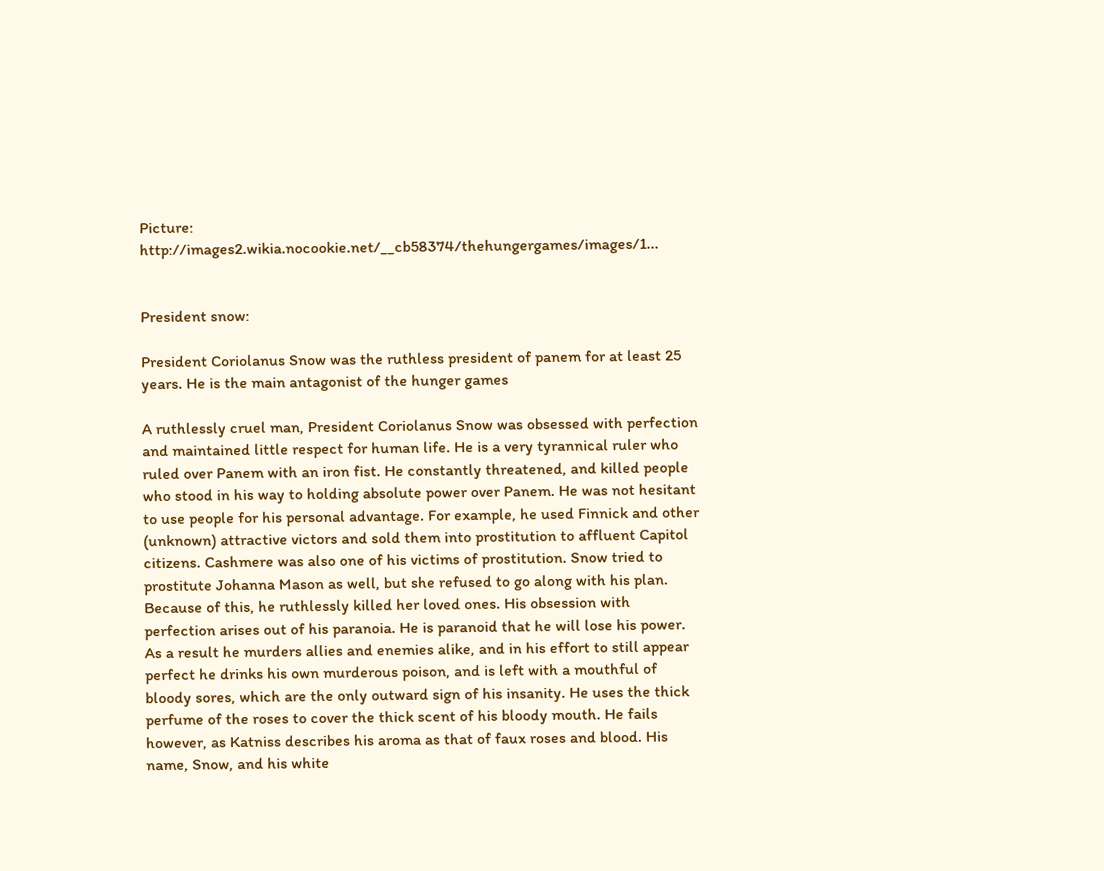Picture: http://images2.wikia.nocookie.net/__cb58374/thehungergames/images/1...


President snow:

President Coriolanus Snow was the ruthless president of panem for at least 25 years. He is the main antagonist of the hunger games

A ruthlessly cruel man, President Coriolanus Snow was obsessed with perfection and maintained little respect for human life. He is a very tyrannical ruler who ruled over Panem with an iron fist. He constantly threatened, and killed people who stood in his way to holding absolute power over Panem. He was not hesitant to use people for his personal advantage. For example, he used Finnick and other (unknown) attractive victors and sold them into prostitution to affluent Capitol citizens. Cashmere was also one of his victims of prostitution. Snow tried to prostitute Johanna Mason as well, but she refused to go along with his plan. Because of this, he ruthlessly killed her loved ones. His obsession with perfection arises out of his paranoia. He is paranoid that he will lose his power. As a result he murders allies and enemies alike, and in his effort to still appear perfect he drinks his own murderous poison, and is left with a mouthful of bloody sores, which are the only outward sign of his insanity. He uses the thick perfume of the roses to cover the thick scent of his bloody mouth. He fails however, as Katniss describes his aroma as that of faux roses and blood. His name, Snow, and his white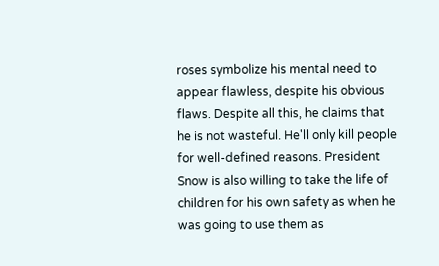roses symbolize his mental need to appear flawless, despite his obvious flaws. Despite all this, he claims that he is not wasteful. He'll only kill people for well-defined reasons. President Snow is also willing to take the life of children for his own safety as when he was going to use them as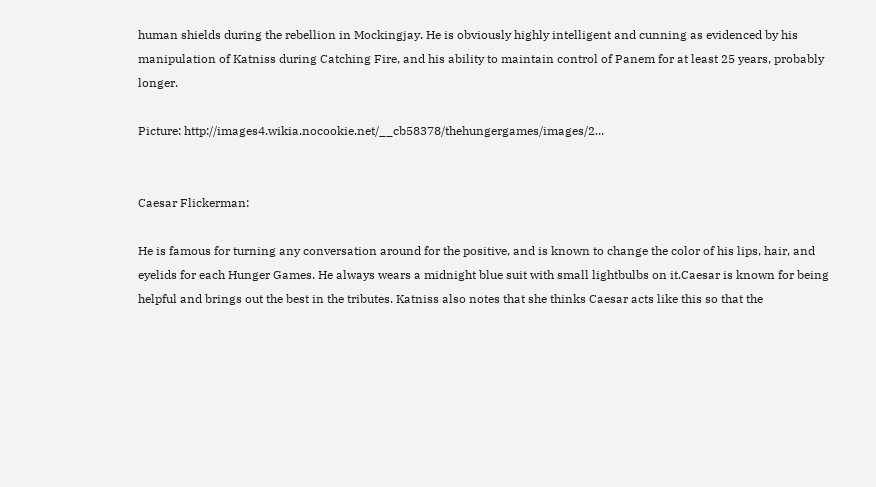human shields during the rebellion in Mockingjay. He is obviously highly intelligent and cunning as evidenced by his manipulation of Katniss during Catching Fire, and his ability to maintain control of Panem for at least 25 years, probably longer.

Picture: http://images4.wikia.nocookie.net/__cb58378/thehungergames/images/2...


Caesar Flickerman:

He is famous for turning any conversation around for the positive, and is known to change the color of his lips, hair, and eyelids for each Hunger Games. He always wears a midnight blue suit with small lightbulbs on it.Caesar is known for being helpful and brings out the best in the tributes. Katniss also notes that she thinks Caesar acts like this so that the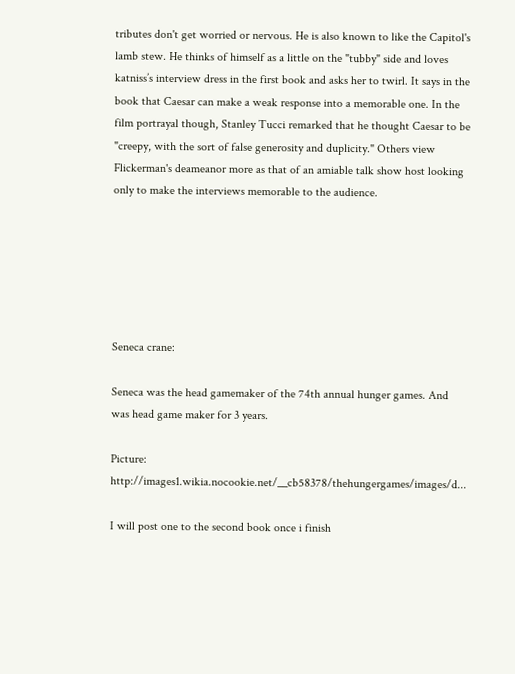tributes don't get worried or nervous. He is also known to like the Capitol's lamb stew. He thinks of himself as a little on the "tubby" side and loves katniss’s interview dress in the first book and asks her to twirl. It says in the book that Caesar can make a weak response into a memorable one. In the film portrayal though, Stanley Tucci remarked that he thought Caesar to be "creepy, with the sort of false generosity and duplicity." Others view Flickerman's deameanor more as that of an amiable talk show host looking only to make the interviews memorable to the audience.






Seneca crane:

Seneca was the head gamemaker of the 74th annual hunger games. And was head game maker for 3 years.

Picture: http://images1.wikia.nocookie.net/__cb58378/thehungergames/images/d...

I will post one to the second book once i finish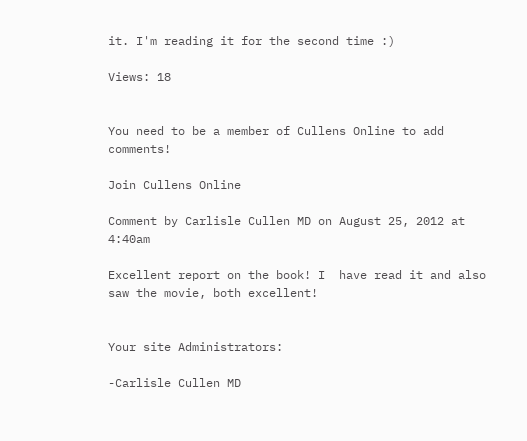it. I'm reading it for the second time :)

Views: 18


You need to be a member of Cullens Online to add comments!

Join Cullens Online

Comment by Carlisle Cullen MD on August 25, 2012 at 4:40am

Excellent report on the book! I  have read it and also saw the movie, both excellent!


Your site Administrators:

-Carlisle Cullen MD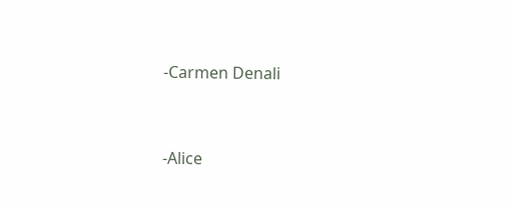-Carmen Denali


-Alice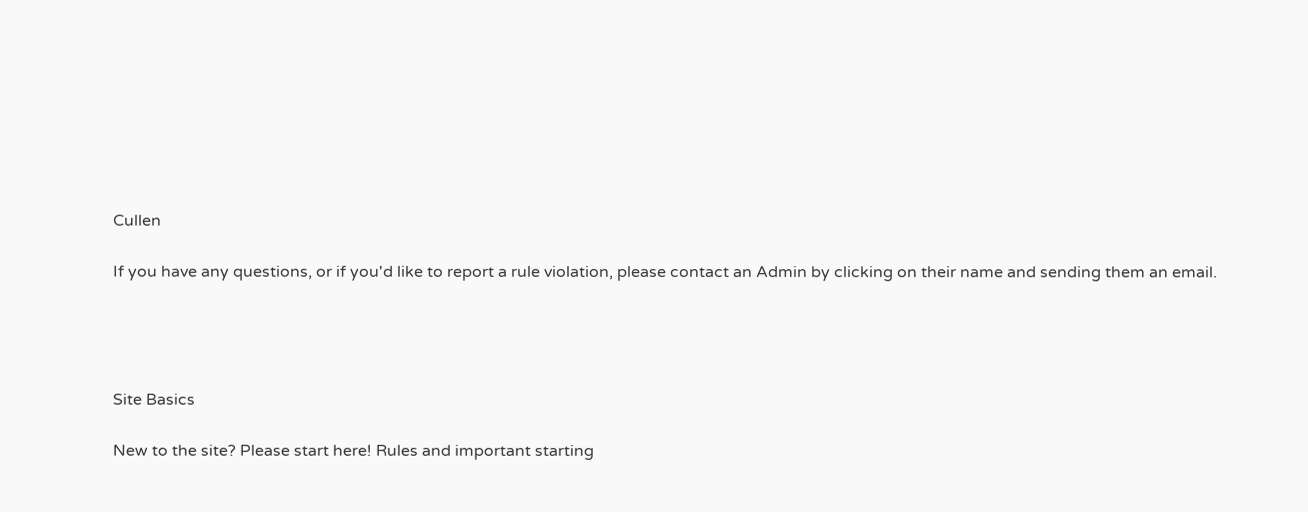Cullen

If you have any questions, or if you'd like to report a rule violation, please contact an Admin by clicking on their name and sending them an email.




Site Basics

New to the site? Please start here! Rules and important starting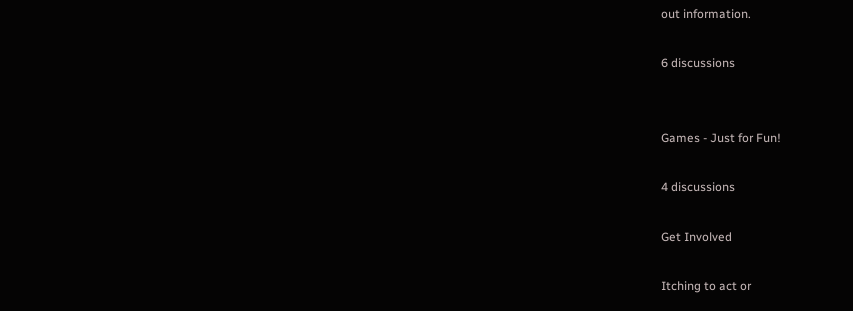out information.

6 discussions


Games - Just for Fun!

4 discussions

Get Involved

Itching to act or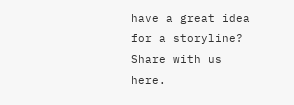have a great idea for a storyline? Share with us here.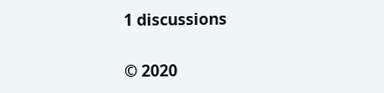1 discussions

© 2020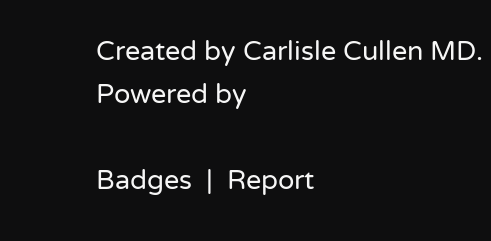Created by Carlisle Cullen MD.   Powered by

Badges  |  Report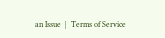an Issue  |  Terms of Service